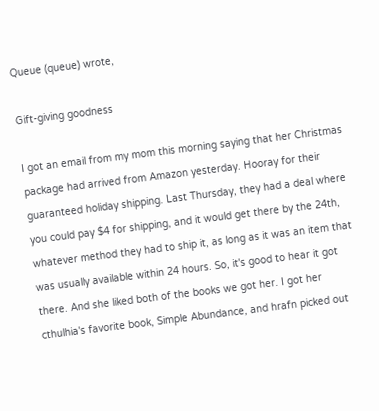Queue (queue) wrote,

Gift-giving goodness

I got an email from my mom this morning saying that her Christmas package had arrived from Amazon yesterday. Hooray for their guaranteed holiday shipping. Last Thursday, they had a deal where you could pay $4 for shipping, and it would get there by the 24th, whatever method they had to ship it, as long as it was an item that was usually available within 24 hours. So, it's good to hear it got there. And she liked both of the books we got her. I got her cthulhia's favorite book, Simple Abundance, and hrafn picked out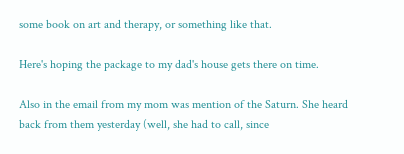some book on art and therapy, or something like that.

Here's hoping the package to my dad's house gets there on time.

Also in the email from my mom was mention of the Saturn. She heard back from them yesterday (well, she had to call, since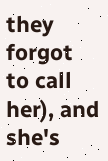they forgot to call her), and she's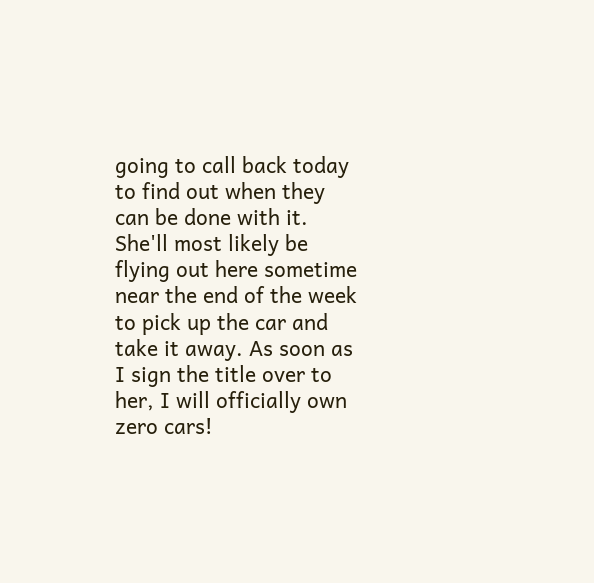going to call back today to find out when they can be done with it. She'll most likely be flying out here sometime near the end of the week to pick up the car and take it away. As soon as I sign the title over to her, I will officially own zero cars!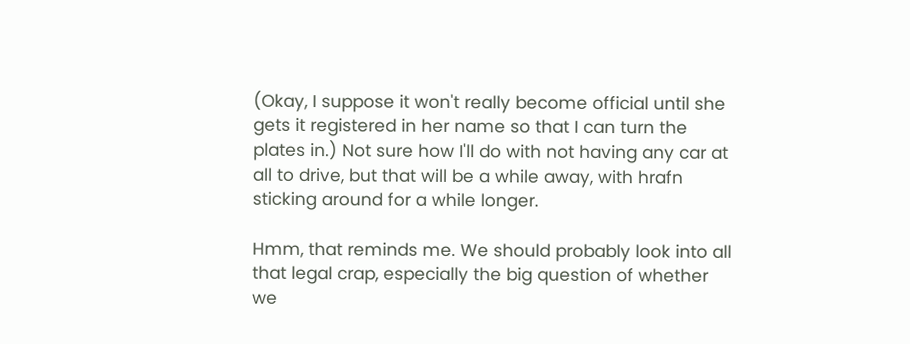(Okay, I suppose it won't really become official until she gets it registered in her name so that I can turn the plates in.) Not sure how I'll do with not having any car at all to drive, but that will be a while away, with hrafn sticking around for a while longer.

Hmm, that reminds me. We should probably look into all that legal crap, especially the big question of whether we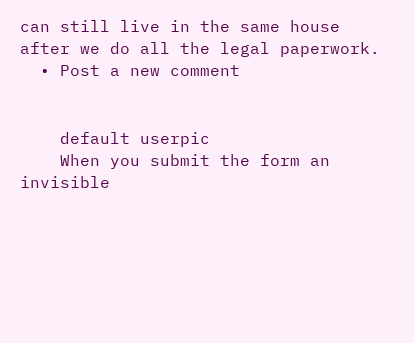can still live in the same house after we do all the legal paperwork.
  • Post a new comment


    default userpic
    When you submit the form an invisible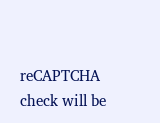reCAPTCHA check will be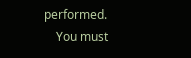performed.
    You must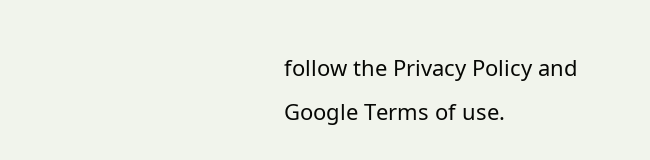follow the Privacy Policy and Google Terms of use.